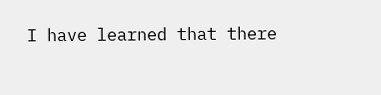I have learned that there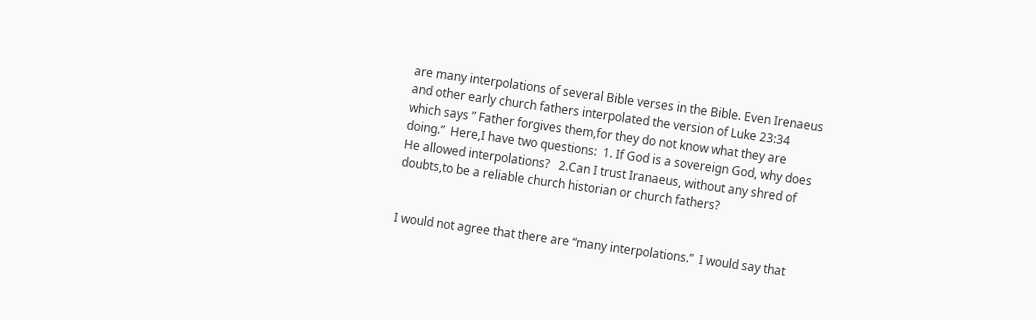are many interpolations of several Bible verses in the Bible. Even Irenaeus and other early church fathers interpolated the version of Luke 23:34 which says ” Father forgives them,for they do not know what they are doing.”  Here,I have two questions:  1. If God is a sovereign God, why does He allowed interpolations?   2.Can I trust Iranaeus, without any shred of doubts,to be a reliable church historian or church fathers?


I would not agree that there are “many interpolations.”  I would say that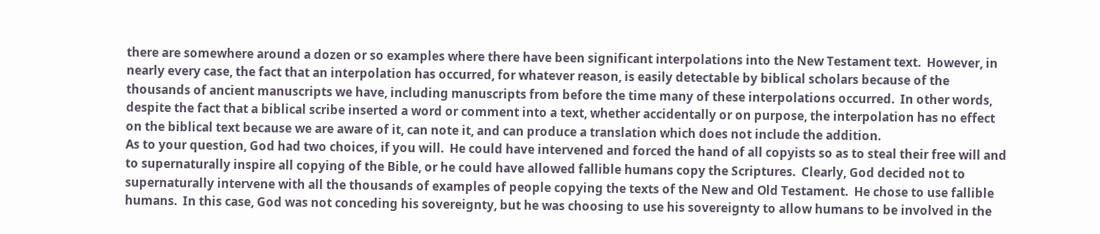there are somewhere around a dozen or so examples where there have been significant interpolations into the New Testament text.  However, in nearly every case, the fact that an interpolation has occurred, for whatever reason, is easily detectable by biblical scholars because of the thousands of ancient manuscripts we have, including manuscripts from before the time many of these interpolations occurred.  In other words, despite the fact that a biblical scribe inserted a word or comment into a text, whether accidentally or on purpose, the interpolation has no effect on the biblical text because we are aware of it, can note it, and can produce a translation which does not include the addition.
As to your question, God had two choices, if you will.  He could have intervened and forced the hand of all copyists so as to steal their free will and to supernaturally inspire all copying of the Bible, or he could have allowed fallible humans copy the Scriptures.  Clearly, God decided not to supernaturally intervene with all the thousands of examples of people copying the texts of the New and Old Testament.  He chose to use fallible humans.  In this case, God was not conceding his sovereignty, but he was choosing to use his sovereignty to allow humans to be involved in the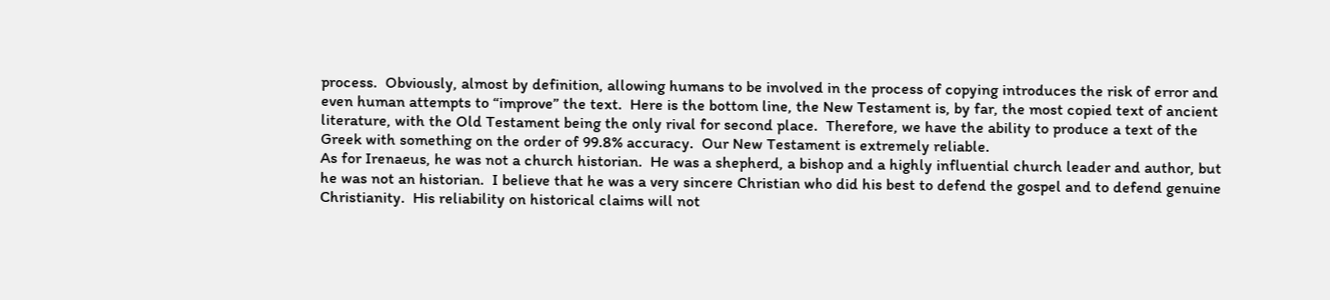process.  Obviously, almost by definition, allowing humans to be involved in the process of copying introduces the risk of error and even human attempts to “improve” the text.  Here is the bottom line, the New Testament is, by far, the most copied text of ancient literature, with the Old Testament being the only rival for second place.  Therefore, we have the ability to produce a text of the Greek with something on the order of 99.8% accuracy.  Our New Testament is extremely reliable.
As for Irenaeus, he was not a church historian.  He was a shepherd, a bishop and a highly influential church leader and author, but he was not an historian.  I believe that he was a very sincere Christian who did his best to defend the gospel and to defend genuine Christianity.  His reliability on historical claims will not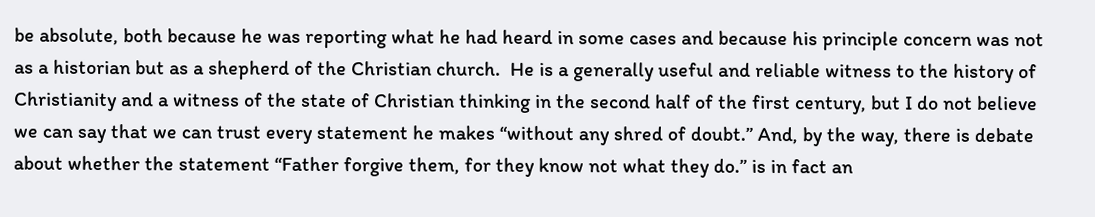be absolute, both because he was reporting what he had heard in some cases and because his principle concern was not as a historian but as a shepherd of the Christian church.  He is a generally useful and reliable witness to the history of Christianity and a witness of the state of Christian thinking in the second half of the first century, but I do not believe we can say that we can trust every statement he makes “without any shred of doubt.” And, by the way, there is debate about whether the statement “Father forgive them, for they know not what they do.” is in fact an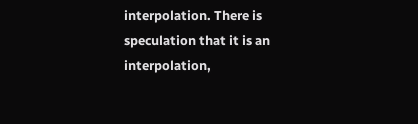interpolation. There is speculation that it is an interpolation,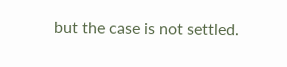but the case is not settled.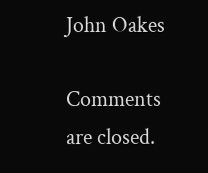John Oakes

Comments are closed.